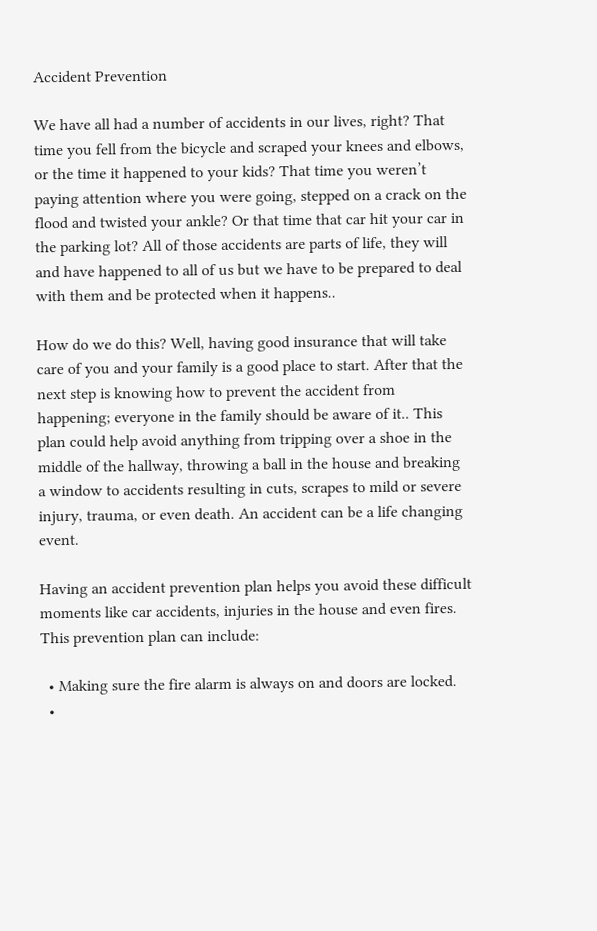Accident Prevention

We have all had a number of accidents in our lives, right? That time you fell from the bicycle and scraped your knees and elbows, or the time it happened to your kids? That time you weren’t paying attention where you were going, stepped on a crack on the flood and twisted your ankle? Or that time that car hit your car in the parking lot? All of those accidents are parts of life, they will and have happened to all of us but we have to be prepared to deal with them and be protected when it happens..

How do we do this? Well, having good insurance that will take care of you and your family is a good place to start. After that the next step is knowing how to prevent the accident from happening; everyone in the family should be aware of it.. This plan could help avoid anything from tripping over a shoe in the middle of the hallway, throwing a ball in the house and breaking a window to accidents resulting in cuts, scrapes to mild or severe injury, trauma, or even death. An accident can be a life changing event.

Having an accident prevention plan helps you avoid these difficult moments like car accidents, injuries in the house and even fires. This prevention plan can include:

  • Making sure the fire alarm is always on and doors are locked.
  •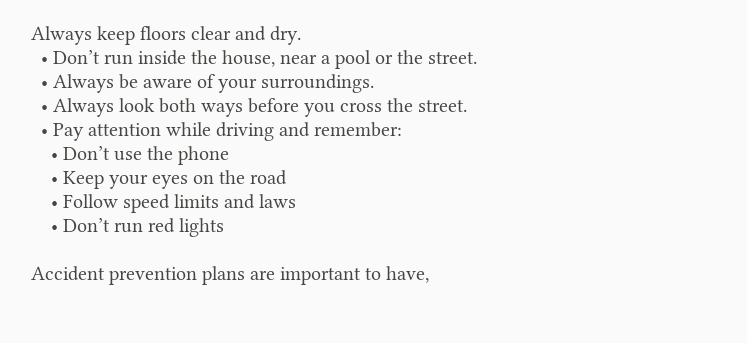Always keep floors clear and dry.
  • Don’t run inside the house, near a pool or the street.
  • Always be aware of your surroundings.
  • Always look both ways before you cross the street.
  • Pay attention while driving and remember:
    • Don’t use the phone
    • Keep your eyes on the road
    • Follow speed limits and laws
    • Don’t run red lights

Accident prevention plans are important to have,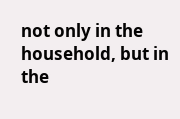not only in the household, but in the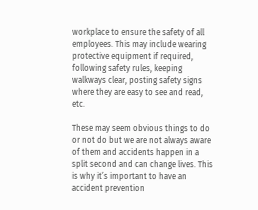workplace to ensure the safety of all employees. This may include wearing protective equipment if required, following safety rules, keeping walkways clear, posting safety signs where they are easy to see and read, etc.

These may seem obvious things to do or not do but we are not always aware of them and accidents happen in a split second and can change lives. This is why it’s important to have an accident prevention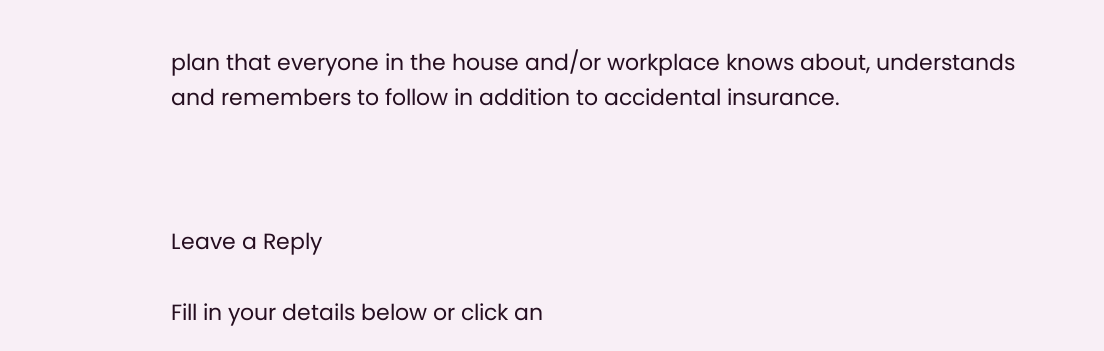plan that everyone in the house and/or workplace knows about, understands and remembers to follow in addition to accidental insurance.



Leave a Reply

Fill in your details below or click an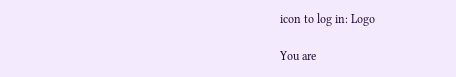icon to log in: Logo

You are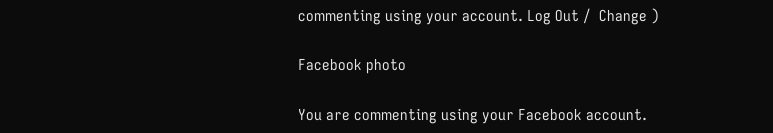commenting using your account. Log Out /  Change )

Facebook photo

You are commenting using your Facebook account.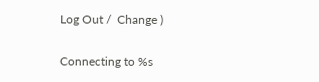Log Out /  Change )

Connecting to %s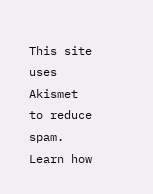This site uses Akismet to reduce spam. Learn how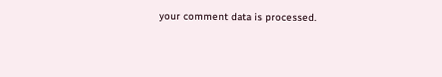your comment data is processed.